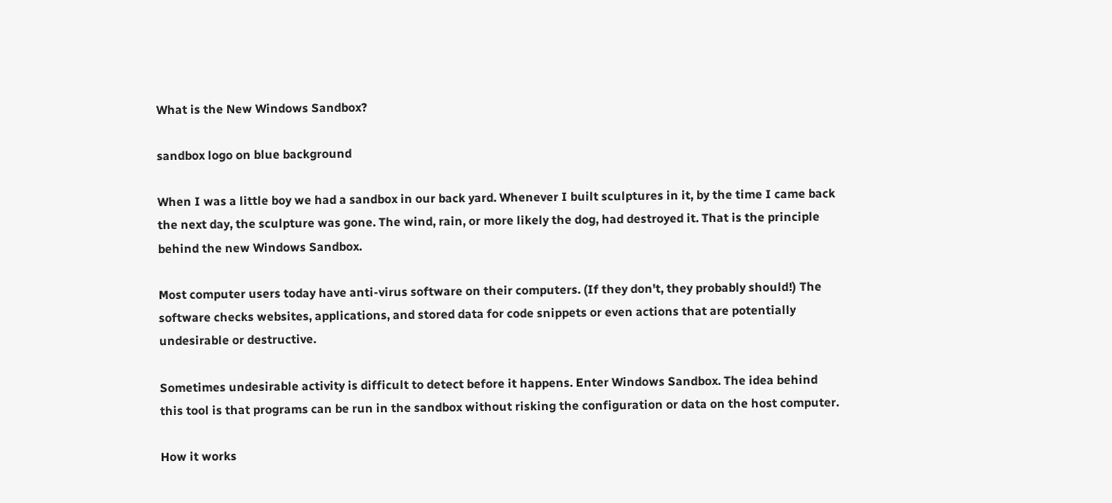What is the New Windows Sandbox?

sandbox logo on blue background

When I was a little boy we had a sandbox in our back yard. Whenever I built sculptures in it, by the time I came back the next day, the sculpture was gone. The wind, rain, or more likely the dog, had destroyed it. That is the principle behind the new Windows Sandbox.

Most computer users today have anti-virus software on their computers. (If they don't, they probably should!) The software checks websites, applications, and stored data for code snippets or even actions that are potentially undesirable or destructive.

Sometimes undesirable activity is difficult to detect before it happens. Enter Windows Sandbox. The idea behind this tool is that programs can be run in the sandbox without risking the configuration or data on the host computer.

How it works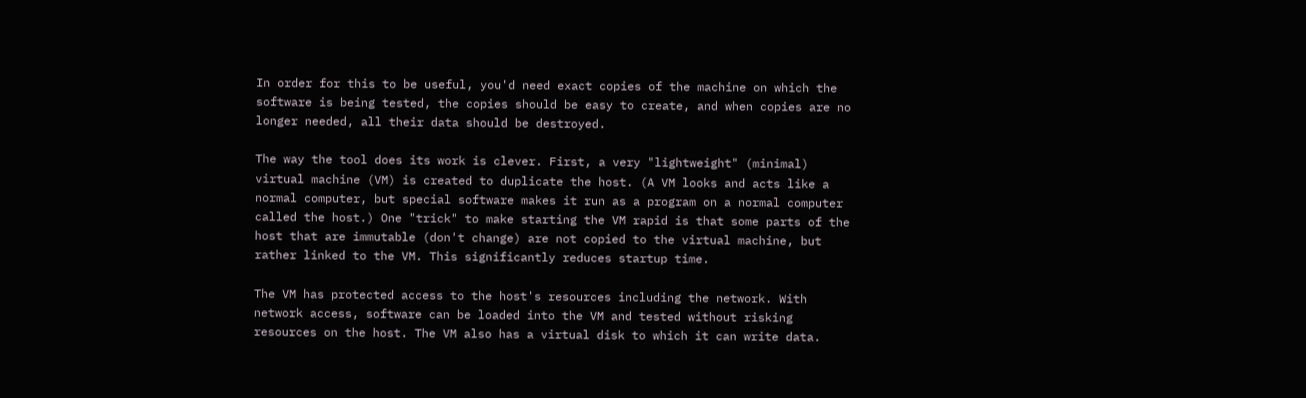In order for this to be useful, you'd need exact copies of the machine on which the software is being tested, the copies should be easy to create, and when copies are no longer needed, all their data should be destroyed.

The way the tool does its work is clever. First, a very "lightweight" (minimal) virtual machine (VM) is created to duplicate the host. (A VM looks and acts like a normal computer, but special software makes it run as a program on a normal computer called the host.) One "trick" to make starting the VM rapid is that some parts of the host that are immutable (don't change) are not copied to the virtual machine, but rather linked to the VM. This significantly reduces startup time.

The VM has protected access to the host's resources including the network. With network access, software can be loaded into the VM and tested without risking resources on the host. The VM also has a virtual disk to which it can write data.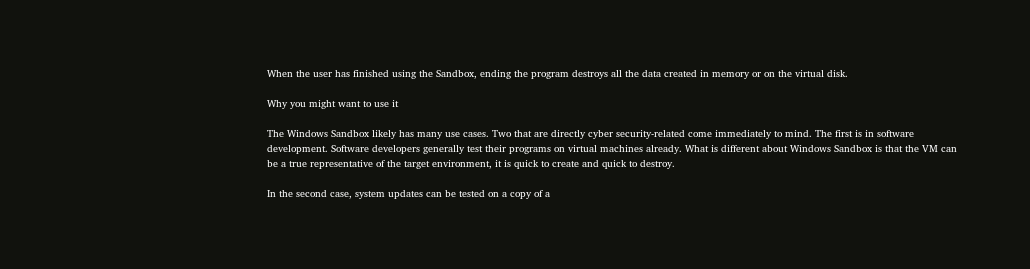When the user has finished using the Sandbox, ending the program destroys all the data created in memory or on the virtual disk.

Why you might want to use it

The Windows Sandbox likely has many use cases. Two that are directly cyber security-related come immediately to mind. The first is in software development. Software developers generally test their programs on virtual machines already. What is different about Windows Sandbox is that the VM can be a true representative of the target environment, it is quick to create and quick to destroy.

In the second case, system updates can be tested on a copy of a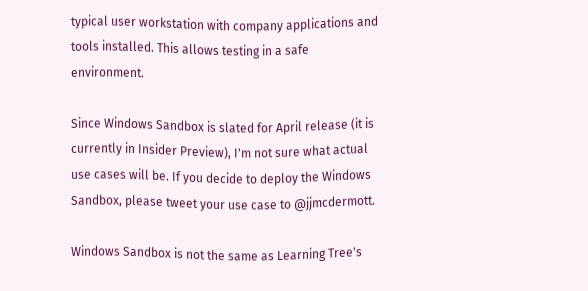typical user workstation with company applications and tools installed. This allows testing in a safe environment.

Since Windows Sandbox is slated for April release (it is currently in Insider Preview), I'm not sure what actual use cases will be. If you decide to deploy the Windows Sandbox, please tweet your use case to @jjmcdermott.

Windows Sandbox is not the same as Learning Tree's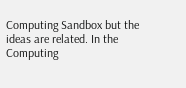Computing Sandbox but the ideas are related. In the Computing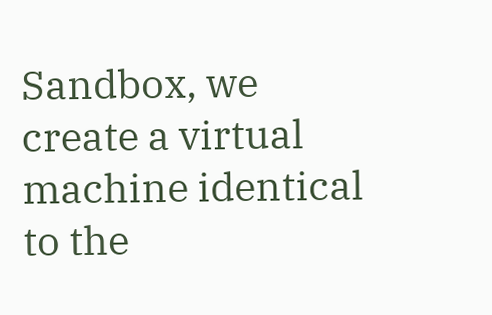Sandbox, we create a virtual machine identical to the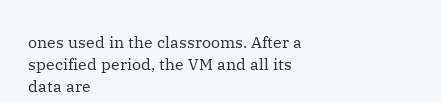ones used in the classrooms. After a specified period, the VM and all its data are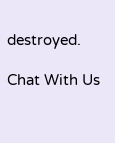destroyed.

Chat With Us